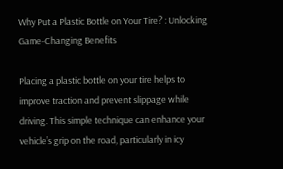Why Put a Plastic Bottle on Your Tire? : Unlocking Game-Changing Benefits

Placing a plastic bottle on your tire helps to improve traction and prevent slippage while driving. This simple technique can enhance your vehicle’s grip on the road, particularly in icy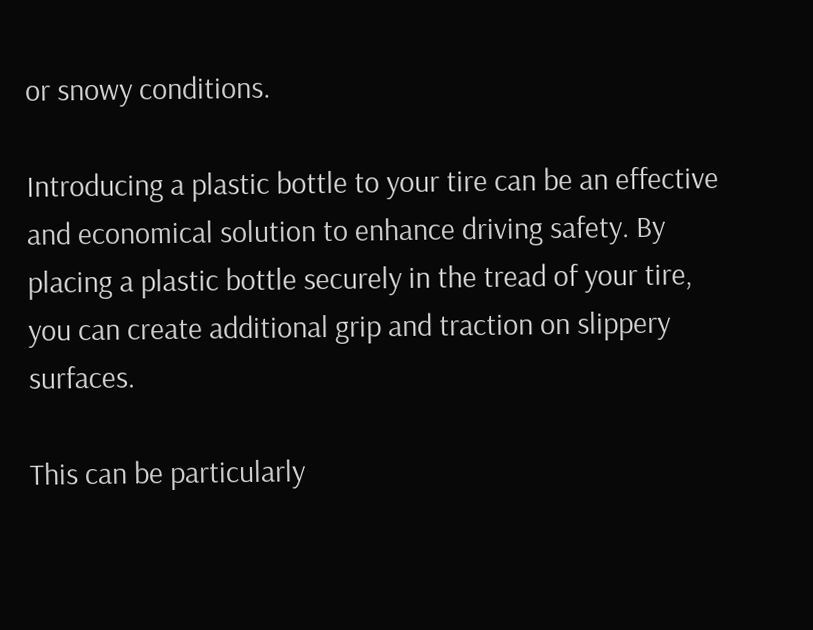or snowy conditions.

Introducing a plastic bottle to your tire can be an effective and economical solution to enhance driving safety. By placing a plastic bottle securely in the tread of your tire, you can create additional grip and traction on slippery surfaces.

This can be particularly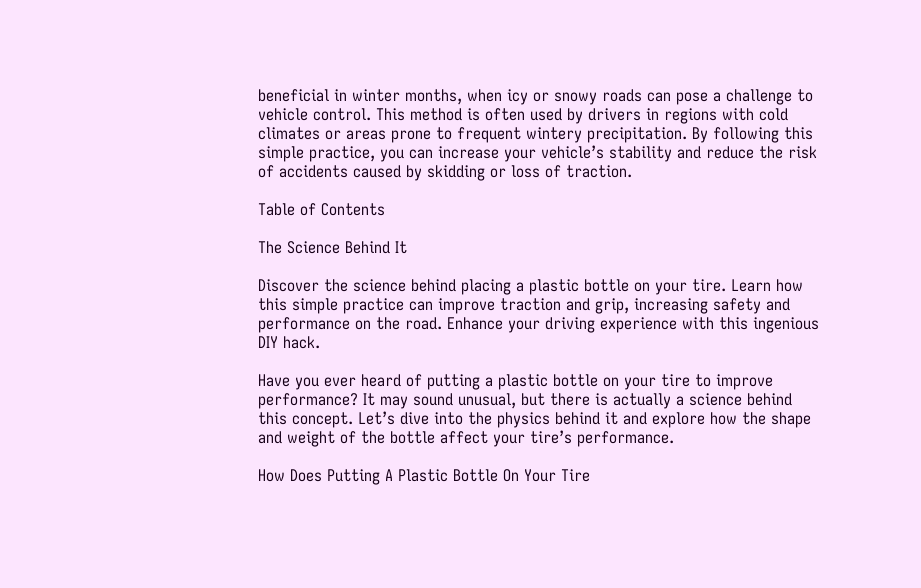beneficial in winter months, when icy or snowy roads can pose a challenge to vehicle control. This method is often used by drivers in regions with cold climates or areas prone to frequent wintery precipitation. By following this simple practice, you can increase your vehicle’s stability and reduce the risk of accidents caused by skidding or loss of traction.

Table of Contents

The Science Behind It

Discover the science behind placing a plastic bottle on your tire. Learn how this simple practice can improve traction and grip, increasing safety and performance on the road. Enhance your driving experience with this ingenious DIY hack.

Have you ever heard of putting a plastic bottle on your tire to improve performance? It may sound unusual, but there is actually a science behind this concept. Let’s dive into the physics behind it and explore how the shape and weight of the bottle affect your tire’s performance.

How Does Putting A Plastic Bottle On Your Tire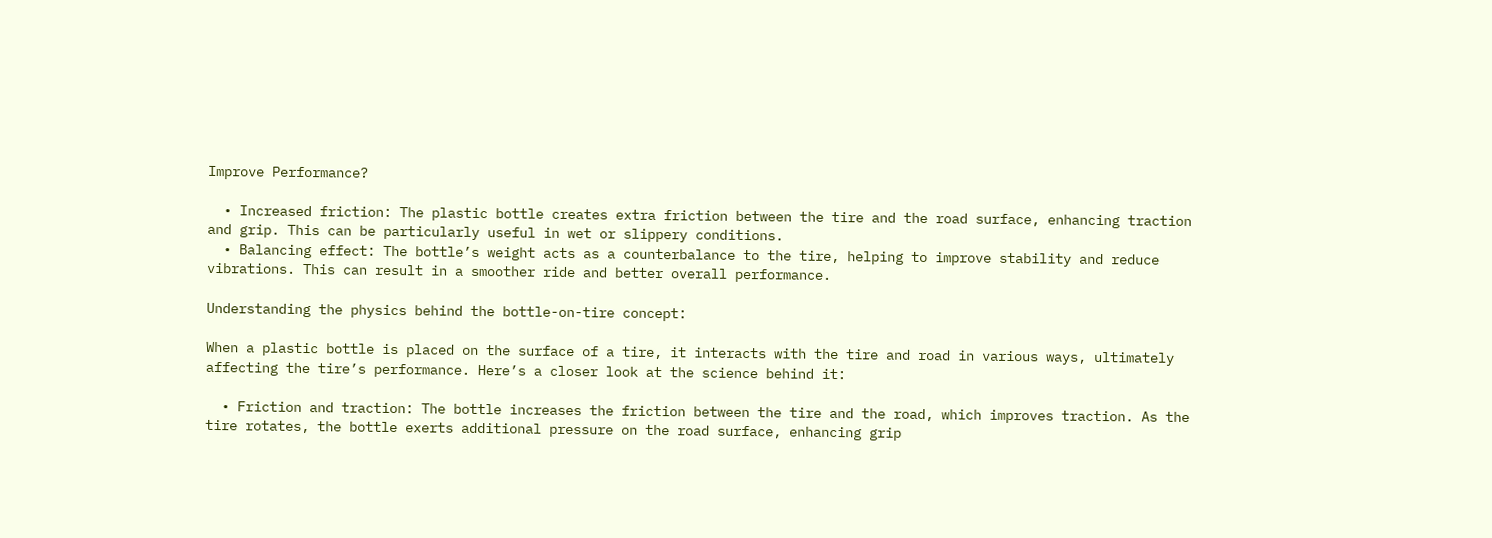Improve Performance?

  • Increased friction: The plastic bottle creates extra friction between the tire and the road surface, enhancing traction and grip. This can be particularly useful in wet or slippery conditions.
  • Balancing effect: The bottle’s weight acts as a counterbalance to the tire, helping to improve stability and reduce vibrations. This can result in a smoother ride and better overall performance.

Understanding the physics behind the bottle-on-tire concept:

When a plastic bottle is placed on the surface of a tire, it interacts with the tire and road in various ways, ultimately affecting the tire’s performance. Here’s a closer look at the science behind it:

  • Friction and traction: The bottle increases the friction between the tire and the road, which improves traction. As the tire rotates, the bottle exerts additional pressure on the road surface, enhancing grip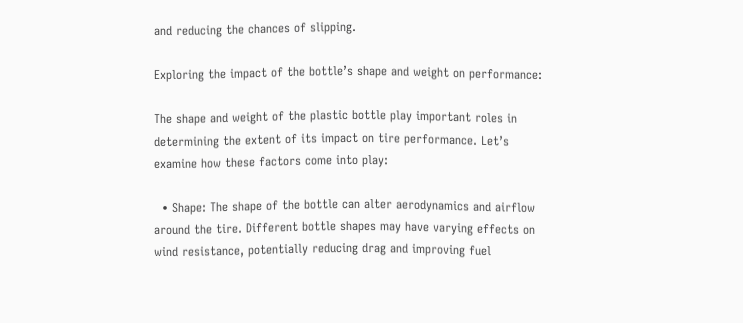and reducing the chances of slipping.

Exploring the impact of the bottle’s shape and weight on performance:

The shape and weight of the plastic bottle play important roles in determining the extent of its impact on tire performance. Let’s examine how these factors come into play:

  • Shape: The shape of the bottle can alter aerodynamics and airflow around the tire. Different bottle shapes may have varying effects on wind resistance, potentially reducing drag and improving fuel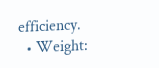efficiency.
  • Weight: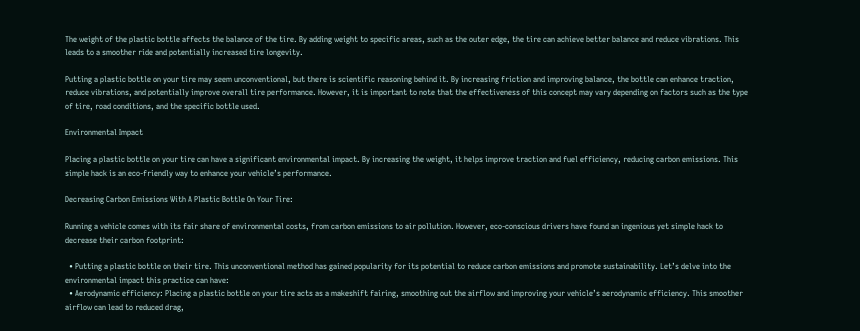The weight of the plastic bottle affects the balance of the tire. By adding weight to specific areas, such as the outer edge, the tire can achieve better balance and reduce vibrations. This leads to a smoother ride and potentially increased tire longevity.

Putting a plastic bottle on your tire may seem unconventional, but there is scientific reasoning behind it. By increasing friction and improving balance, the bottle can enhance traction, reduce vibrations, and potentially improve overall tire performance. However, it is important to note that the effectiveness of this concept may vary depending on factors such as the type of tire, road conditions, and the specific bottle used.

Environmental Impact

Placing a plastic bottle on your tire can have a significant environmental impact. By increasing the weight, it helps improve traction and fuel efficiency, reducing carbon emissions. This simple hack is an eco-friendly way to enhance your vehicle’s performance.

Decreasing Carbon Emissions With A Plastic Bottle On Your Tire:

Running a vehicle comes with its fair share of environmental costs, from carbon emissions to air pollution. However, eco-conscious drivers have found an ingenious yet simple hack to decrease their carbon footprint:

  • Putting a plastic bottle on their tire. This unconventional method has gained popularity for its potential to reduce carbon emissions and promote sustainability. Let’s delve into the environmental impact this practice can have:
  • Aerodynamic efficiency: Placing a plastic bottle on your tire acts as a makeshift fairing, smoothing out the airflow and improving your vehicle’s aerodynamic efficiency. This smoother airflow can lead to reduced drag,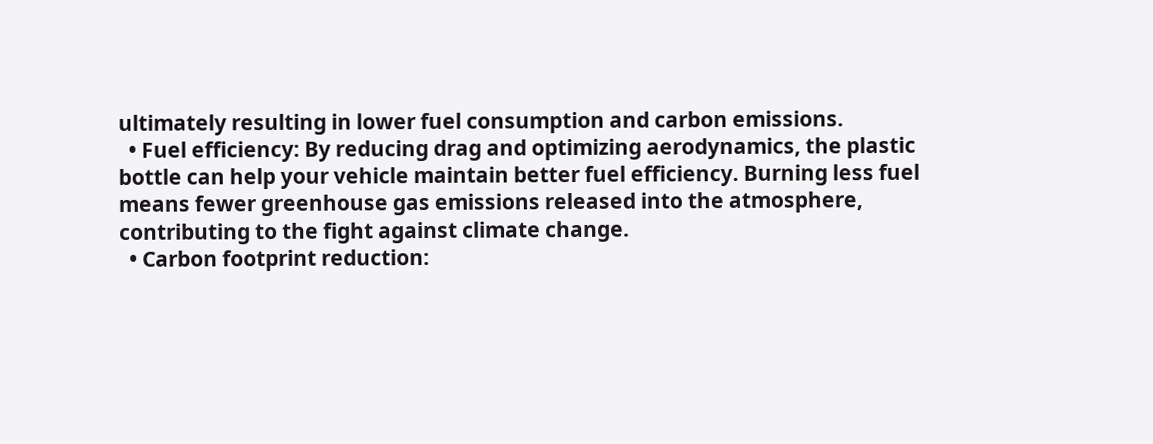ultimately resulting in lower fuel consumption and carbon emissions.
  • Fuel efficiency: By reducing drag and optimizing aerodynamics, the plastic bottle can help your vehicle maintain better fuel efficiency. Burning less fuel means fewer greenhouse gas emissions released into the atmosphere, contributing to the fight against climate change.
  • Carbon footprint reduction: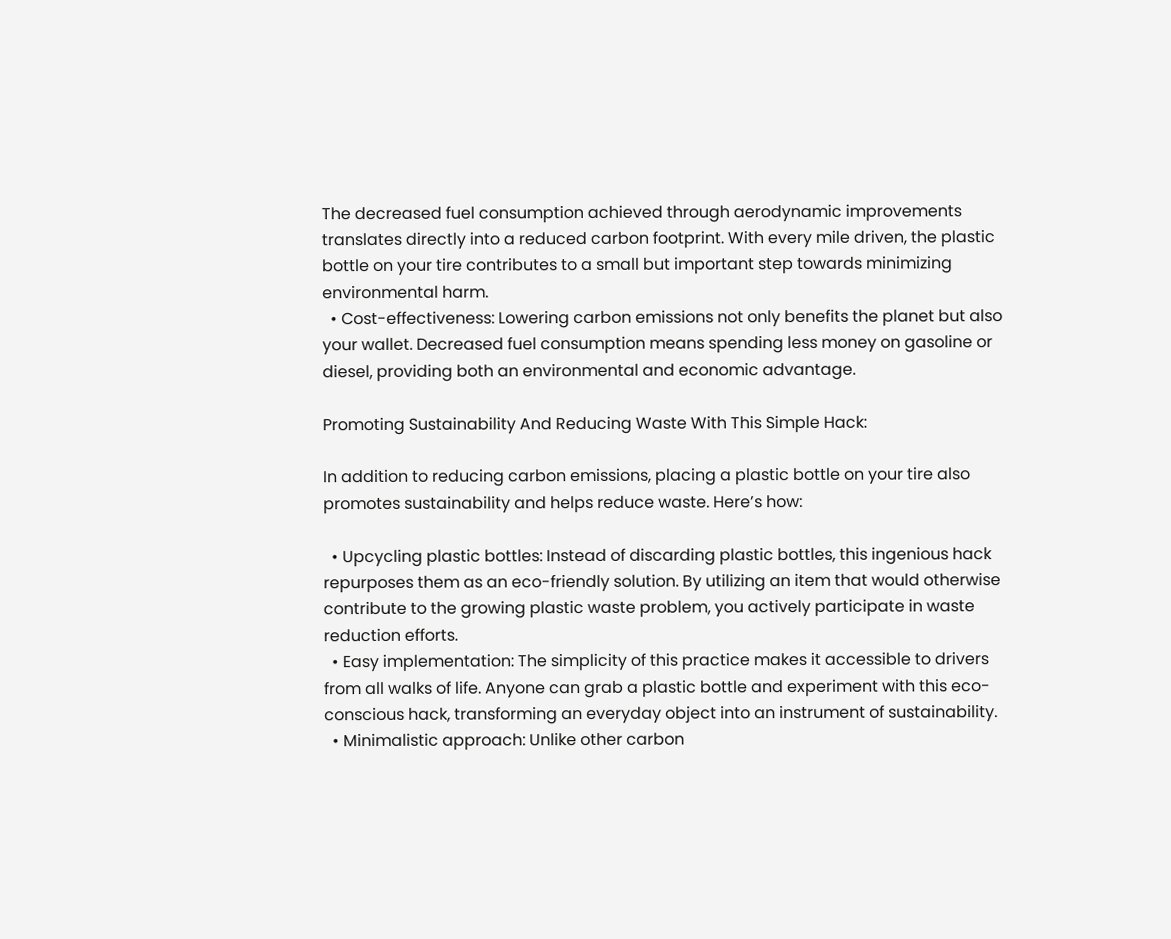The decreased fuel consumption achieved through aerodynamic improvements translates directly into a reduced carbon footprint. With every mile driven, the plastic bottle on your tire contributes to a small but important step towards minimizing environmental harm.
  • Cost-effectiveness: Lowering carbon emissions not only benefits the planet but also your wallet. Decreased fuel consumption means spending less money on gasoline or diesel, providing both an environmental and economic advantage.

Promoting Sustainability And Reducing Waste With This Simple Hack:

In addition to reducing carbon emissions, placing a plastic bottle on your tire also promotes sustainability and helps reduce waste. Here’s how:

  • Upcycling plastic bottles: Instead of discarding plastic bottles, this ingenious hack repurposes them as an eco-friendly solution. By utilizing an item that would otherwise contribute to the growing plastic waste problem, you actively participate in waste reduction efforts.
  • Easy implementation: The simplicity of this practice makes it accessible to drivers from all walks of life. Anyone can grab a plastic bottle and experiment with this eco-conscious hack, transforming an everyday object into an instrument of sustainability.
  • Minimalistic approach: Unlike other carbon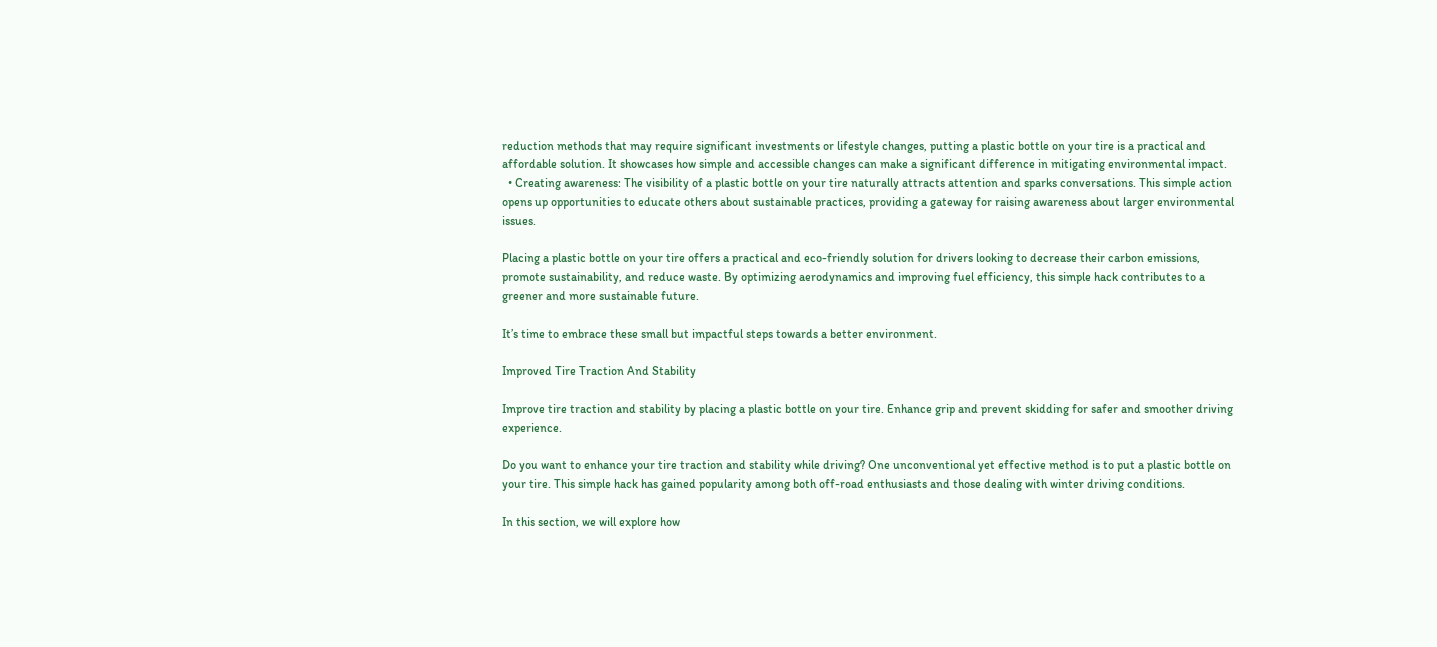reduction methods that may require significant investments or lifestyle changes, putting a plastic bottle on your tire is a practical and affordable solution. It showcases how simple and accessible changes can make a significant difference in mitigating environmental impact.
  • Creating awareness: The visibility of a plastic bottle on your tire naturally attracts attention and sparks conversations. This simple action opens up opportunities to educate others about sustainable practices, providing a gateway for raising awareness about larger environmental issues.

Placing a plastic bottle on your tire offers a practical and eco-friendly solution for drivers looking to decrease their carbon emissions, promote sustainability, and reduce waste. By optimizing aerodynamics and improving fuel efficiency, this simple hack contributes to a greener and more sustainable future.

It’s time to embrace these small but impactful steps towards a better environment.

Improved Tire Traction And Stability

Improve tire traction and stability by placing a plastic bottle on your tire. Enhance grip and prevent skidding for safer and smoother driving experience.

Do you want to enhance your tire traction and stability while driving? One unconventional yet effective method is to put a plastic bottle on your tire. This simple hack has gained popularity among both off-road enthusiasts and those dealing with winter driving conditions.

In this section, we will explore how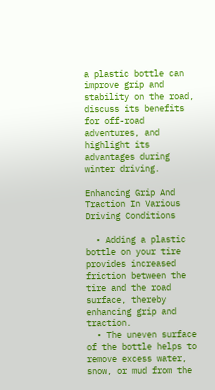a plastic bottle can improve grip and stability on the road, discuss its benefits for off-road adventures, and highlight its advantages during winter driving.

Enhancing Grip And Traction In Various Driving Conditions

  • Adding a plastic bottle on your tire provides increased friction between the tire and the road surface, thereby enhancing grip and traction.
  • The uneven surface of the bottle helps to remove excess water, snow, or mud from the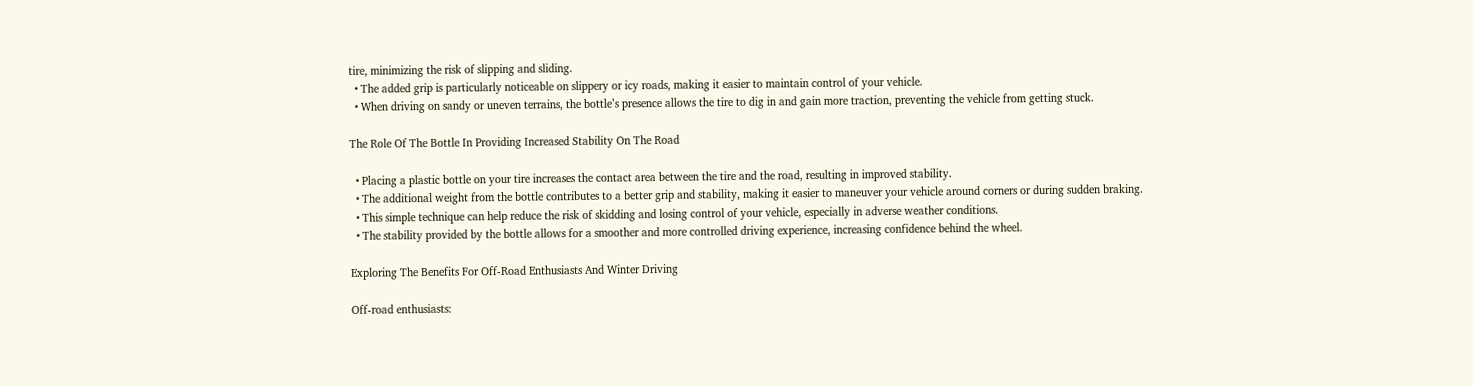tire, minimizing the risk of slipping and sliding.
  • The added grip is particularly noticeable on slippery or icy roads, making it easier to maintain control of your vehicle.
  • When driving on sandy or uneven terrains, the bottle’s presence allows the tire to dig in and gain more traction, preventing the vehicle from getting stuck.

The Role Of The Bottle In Providing Increased Stability On The Road

  • Placing a plastic bottle on your tire increases the contact area between the tire and the road, resulting in improved stability.
  • The additional weight from the bottle contributes to a better grip and stability, making it easier to maneuver your vehicle around corners or during sudden braking.
  • This simple technique can help reduce the risk of skidding and losing control of your vehicle, especially in adverse weather conditions.
  • The stability provided by the bottle allows for a smoother and more controlled driving experience, increasing confidence behind the wheel.

Exploring The Benefits For Off-Road Enthusiasts And Winter Driving

Off-road enthusiasts: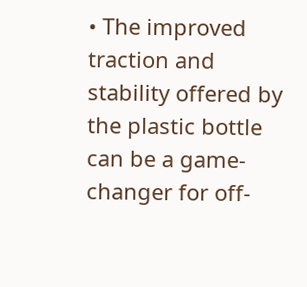• The improved traction and stability offered by the plastic bottle can be a game-changer for off-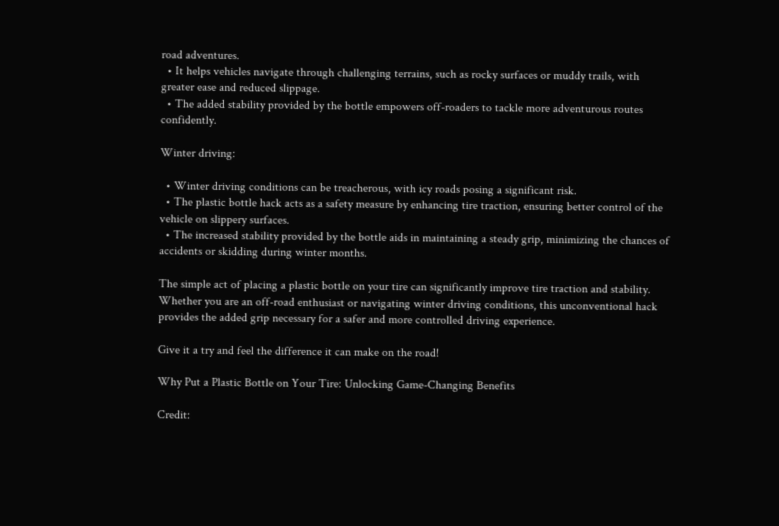road adventures.
  • It helps vehicles navigate through challenging terrains, such as rocky surfaces or muddy trails, with greater ease and reduced slippage.
  • The added stability provided by the bottle empowers off-roaders to tackle more adventurous routes confidently.

Winter driving:

  • Winter driving conditions can be treacherous, with icy roads posing a significant risk.
  • The plastic bottle hack acts as a safety measure by enhancing tire traction, ensuring better control of the vehicle on slippery surfaces.
  • The increased stability provided by the bottle aids in maintaining a steady grip, minimizing the chances of accidents or skidding during winter months.

The simple act of placing a plastic bottle on your tire can significantly improve tire traction and stability. Whether you are an off-road enthusiast or navigating winter driving conditions, this unconventional hack provides the added grip necessary for a safer and more controlled driving experience.

Give it a try and feel the difference it can make on the road!

Why Put a Plastic Bottle on Your Tire: Unlocking Game-Changing Benefits

Credit: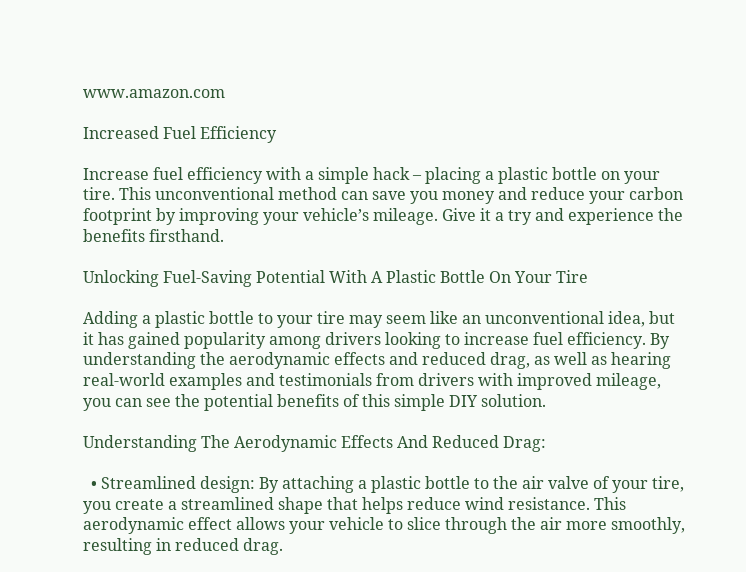www.amazon.com

Increased Fuel Efficiency

Increase fuel efficiency with a simple hack – placing a plastic bottle on your tire. This unconventional method can save you money and reduce your carbon footprint by improving your vehicle’s mileage. Give it a try and experience the benefits firsthand.

Unlocking Fuel-Saving Potential With A Plastic Bottle On Your Tire

Adding a plastic bottle to your tire may seem like an unconventional idea, but it has gained popularity among drivers looking to increase fuel efficiency. By understanding the aerodynamic effects and reduced drag, as well as hearing real-world examples and testimonials from drivers with improved mileage, you can see the potential benefits of this simple DIY solution.

Understanding The Aerodynamic Effects And Reduced Drag:

  • Streamlined design: By attaching a plastic bottle to the air valve of your tire, you create a streamlined shape that helps reduce wind resistance. This aerodynamic effect allows your vehicle to slice through the air more smoothly, resulting in reduced drag.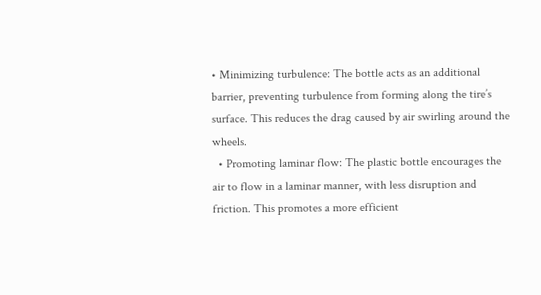• Minimizing turbulence: The bottle acts as an additional barrier, preventing turbulence from forming along the tire’s surface. This reduces the drag caused by air swirling around the wheels.
  • Promoting laminar flow: The plastic bottle encourages the air to flow in a laminar manner, with less disruption and friction. This promotes a more efficient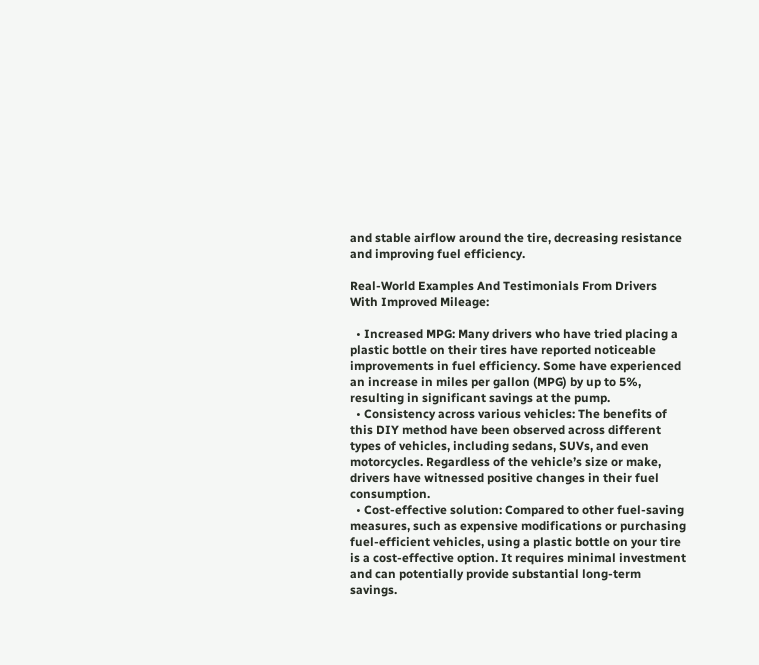and stable airflow around the tire, decreasing resistance and improving fuel efficiency.

Real-World Examples And Testimonials From Drivers With Improved Mileage:

  • Increased MPG: Many drivers who have tried placing a plastic bottle on their tires have reported noticeable improvements in fuel efficiency. Some have experienced an increase in miles per gallon (MPG) by up to 5%, resulting in significant savings at the pump.
  • Consistency across various vehicles: The benefits of this DIY method have been observed across different types of vehicles, including sedans, SUVs, and even motorcycles. Regardless of the vehicle’s size or make, drivers have witnessed positive changes in their fuel consumption.
  • Cost-effective solution: Compared to other fuel-saving measures, such as expensive modifications or purchasing fuel-efficient vehicles, using a plastic bottle on your tire is a cost-effective option. It requires minimal investment and can potentially provide substantial long-term savings.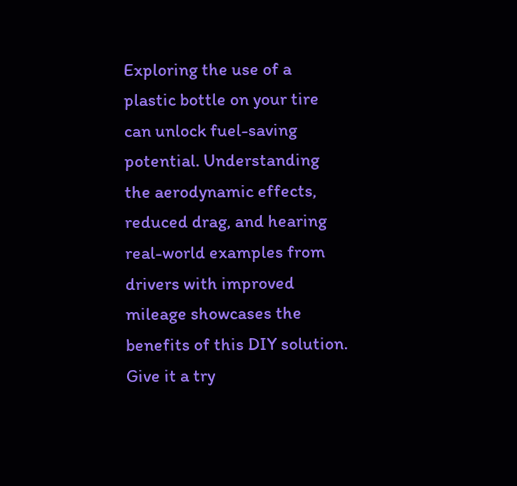Exploring the use of a plastic bottle on your tire can unlock fuel-saving potential. Understanding the aerodynamic effects, reduced drag, and hearing real-world examples from drivers with improved mileage showcases the benefits of this DIY solution. Give it a try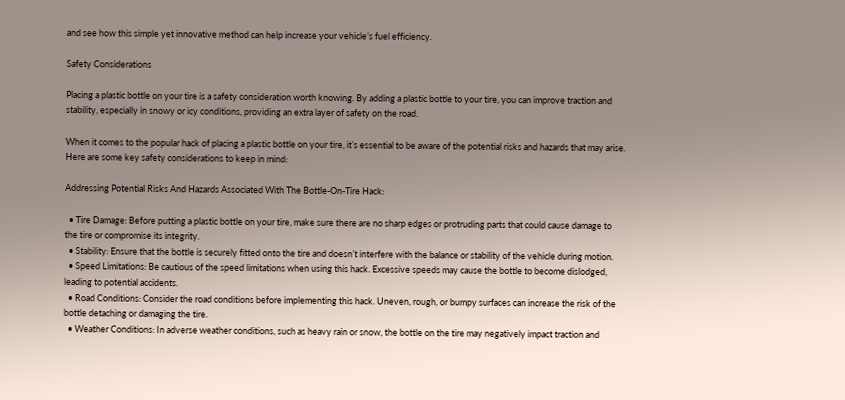and see how this simple yet innovative method can help increase your vehicle’s fuel efficiency.

Safety Considerations

Placing a plastic bottle on your tire is a safety consideration worth knowing. By adding a plastic bottle to your tire, you can improve traction and stability, especially in snowy or icy conditions, providing an extra layer of safety on the road.

When it comes to the popular hack of placing a plastic bottle on your tire, it’s essential to be aware of the potential risks and hazards that may arise. Here are some key safety considerations to keep in mind:

Addressing Potential Risks And Hazards Associated With The Bottle-On-Tire Hack:

  • Tire Damage: Before putting a plastic bottle on your tire, make sure there are no sharp edges or protruding parts that could cause damage to the tire or compromise its integrity.
  • Stability: Ensure that the bottle is securely fitted onto the tire and doesn’t interfere with the balance or stability of the vehicle during motion.
  • Speed Limitations: Be cautious of the speed limitations when using this hack. Excessive speeds may cause the bottle to become dislodged, leading to potential accidents.
  • Road Conditions: Consider the road conditions before implementing this hack. Uneven, rough, or bumpy surfaces can increase the risk of the bottle detaching or damaging the tire.
  • Weather Conditions: In adverse weather conditions, such as heavy rain or snow, the bottle on the tire may negatively impact traction and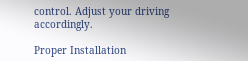control. Adjust your driving accordingly.

Proper Installation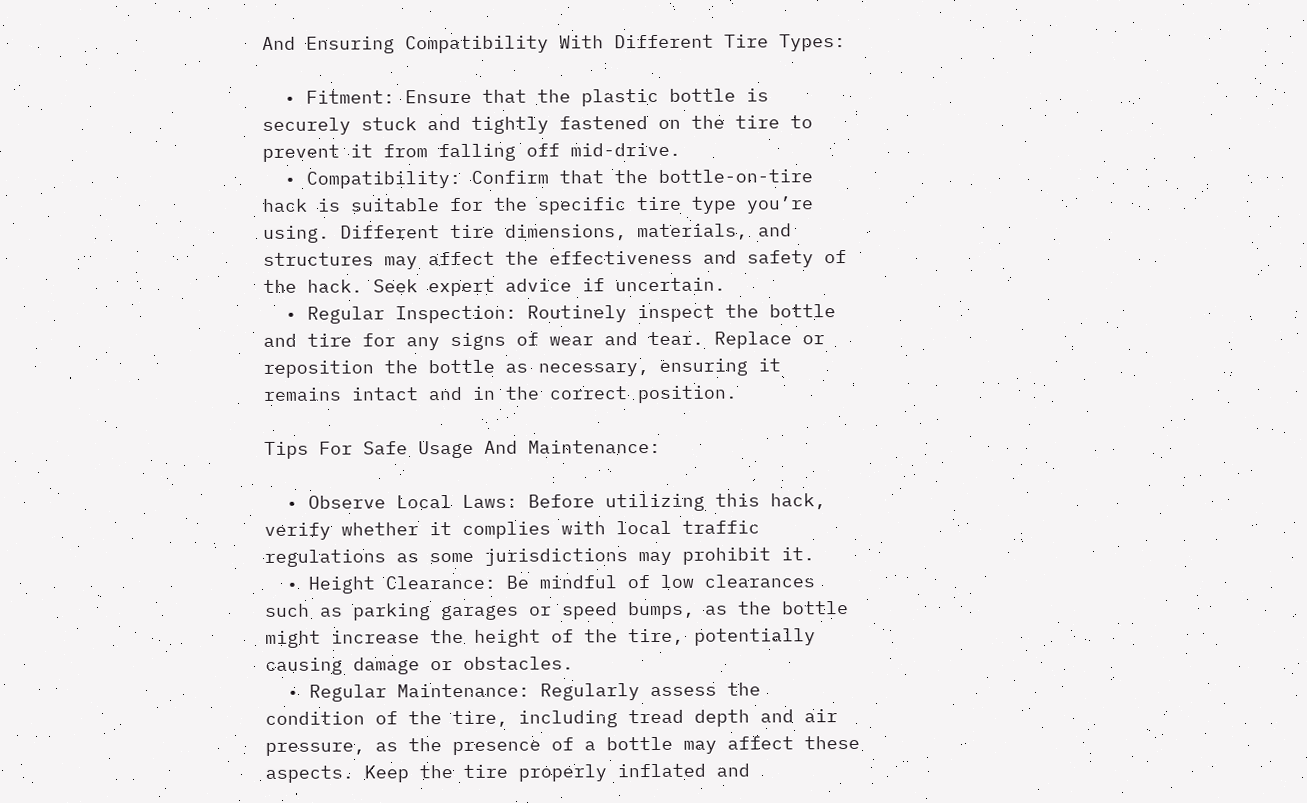And Ensuring Compatibility With Different Tire Types:

  • Fitment: Ensure that the plastic bottle is securely stuck and tightly fastened on the tire to prevent it from falling off mid-drive.
  • Compatibility: Confirm that the bottle-on-tire hack is suitable for the specific tire type you’re using. Different tire dimensions, materials, and structures may affect the effectiveness and safety of the hack. Seek expert advice if uncertain.
  • Regular Inspection: Routinely inspect the bottle and tire for any signs of wear and tear. Replace or reposition the bottle as necessary, ensuring it remains intact and in the correct position.

Tips For Safe Usage And Maintenance:

  • Observe Local Laws: Before utilizing this hack, verify whether it complies with local traffic regulations as some jurisdictions may prohibit it.
  • Height Clearance: Be mindful of low clearances such as parking garages or speed bumps, as the bottle might increase the height of the tire, potentially causing damage or obstacles.
  • Regular Maintenance: Regularly assess the condition of the tire, including tread depth and air pressure, as the presence of a bottle may affect these aspects. Keep the tire properly inflated and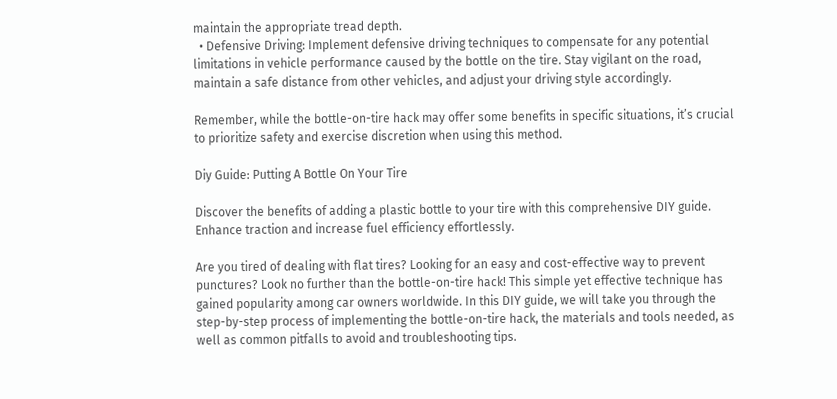maintain the appropriate tread depth.
  • Defensive Driving: Implement defensive driving techniques to compensate for any potential limitations in vehicle performance caused by the bottle on the tire. Stay vigilant on the road, maintain a safe distance from other vehicles, and adjust your driving style accordingly.

Remember, while the bottle-on-tire hack may offer some benefits in specific situations, it’s crucial to prioritize safety and exercise discretion when using this method.

Diy Guide: Putting A Bottle On Your Tire

Discover the benefits of adding a plastic bottle to your tire with this comprehensive DIY guide. Enhance traction and increase fuel efficiency effortlessly.

Are you tired of dealing with flat tires? Looking for an easy and cost-effective way to prevent punctures? Look no further than the bottle-on-tire hack! This simple yet effective technique has gained popularity among car owners worldwide. In this DIY guide, we will take you through the step-by-step process of implementing the bottle-on-tire hack, the materials and tools needed, as well as common pitfalls to avoid and troubleshooting tips.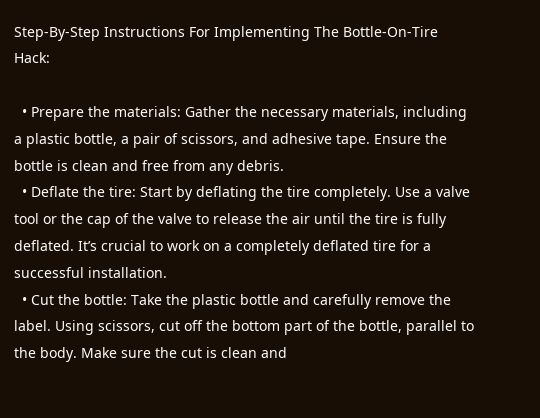Step-By-Step Instructions For Implementing The Bottle-On-Tire Hack:

  • Prepare the materials: Gather the necessary materials, including a plastic bottle, a pair of scissors, and adhesive tape. Ensure the bottle is clean and free from any debris.
  • Deflate the tire: Start by deflating the tire completely. Use a valve tool or the cap of the valve to release the air until the tire is fully deflated. It’s crucial to work on a completely deflated tire for a successful installation.
  • Cut the bottle: Take the plastic bottle and carefully remove the label. Using scissors, cut off the bottom part of the bottle, parallel to the body. Make sure the cut is clean and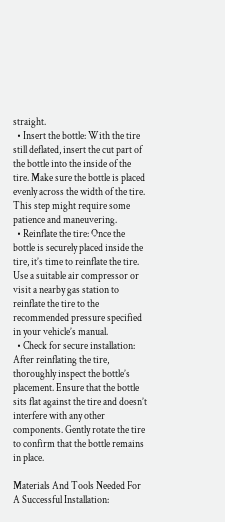straight.
  • Insert the bottle: With the tire still deflated, insert the cut part of the bottle into the inside of the tire. Make sure the bottle is placed evenly across the width of the tire. This step might require some patience and maneuvering.
  • Reinflate the tire: Once the bottle is securely placed inside the tire, it’s time to reinflate the tire. Use a suitable air compressor or visit a nearby gas station to reinflate the tire to the recommended pressure specified in your vehicle’s manual.
  • Check for secure installation: After reinflating the tire, thoroughly inspect the bottle’s placement. Ensure that the bottle sits flat against the tire and doesn’t interfere with any other components. Gently rotate the tire to confirm that the bottle remains in place.

Materials And Tools Needed For A Successful Installation: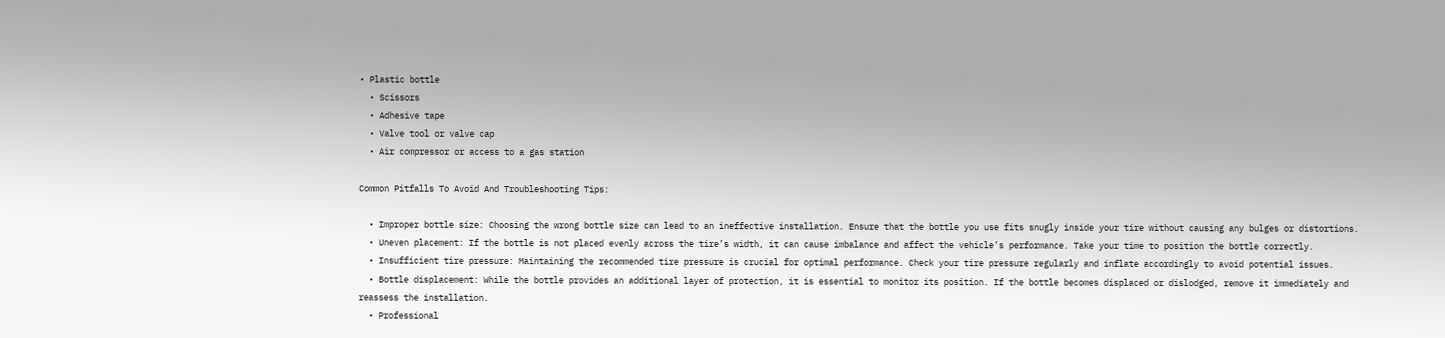• Plastic bottle
  • Scissors
  • Adhesive tape
  • Valve tool or valve cap
  • Air compressor or access to a gas station

Common Pitfalls To Avoid And Troubleshooting Tips:

  • Improper bottle size: Choosing the wrong bottle size can lead to an ineffective installation. Ensure that the bottle you use fits snugly inside your tire without causing any bulges or distortions.
  • Uneven placement: If the bottle is not placed evenly across the tire’s width, it can cause imbalance and affect the vehicle’s performance. Take your time to position the bottle correctly.
  • Insufficient tire pressure: Maintaining the recommended tire pressure is crucial for optimal performance. Check your tire pressure regularly and inflate accordingly to avoid potential issues.
  • Bottle displacement: While the bottle provides an additional layer of protection, it is essential to monitor its position. If the bottle becomes displaced or dislodged, remove it immediately and reassess the installation.
  • Professional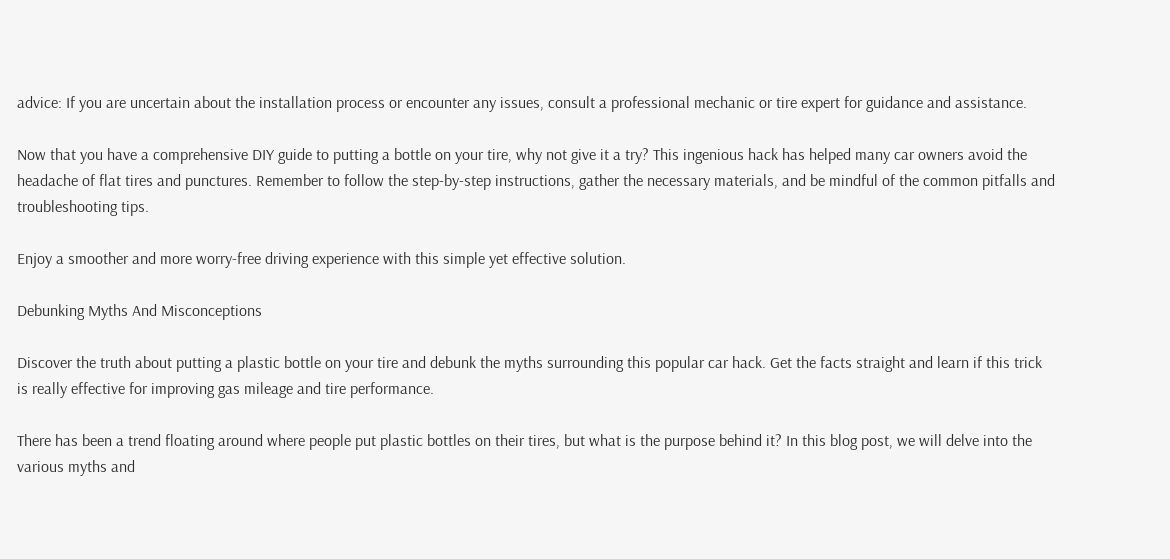advice: If you are uncertain about the installation process or encounter any issues, consult a professional mechanic or tire expert for guidance and assistance.

Now that you have a comprehensive DIY guide to putting a bottle on your tire, why not give it a try? This ingenious hack has helped many car owners avoid the headache of flat tires and punctures. Remember to follow the step-by-step instructions, gather the necessary materials, and be mindful of the common pitfalls and troubleshooting tips.

Enjoy a smoother and more worry-free driving experience with this simple yet effective solution.

Debunking Myths And Misconceptions

Discover the truth about putting a plastic bottle on your tire and debunk the myths surrounding this popular car hack. Get the facts straight and learn if this trick is really effective for improving gas mileage and tire performance.

There has been a trend floating around where people put plastic bottles on their tires, but what is the purpose behind it? In this blog post, we will delve into the various myths and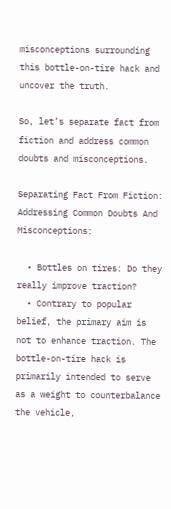misconceptions surrounding this bottle-on-tire hack and uncover the truth.

So, let’s separate fact from fiction and address common doubts and misconceptions.

Separating Fact From Fiction: Addressing Common Doubts And Misconceptions:

  • Bottles on tires: Do they really improve traction?
  • Contrary to popular belief, the primary aim is not to enhance traction. The bottle-on-tire hack is primarily intended to serve as a weight to counterbalance the vehicle,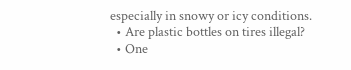especially in snowy or icy conditions.
  • Are plastic bottles on tires illegal?
  • One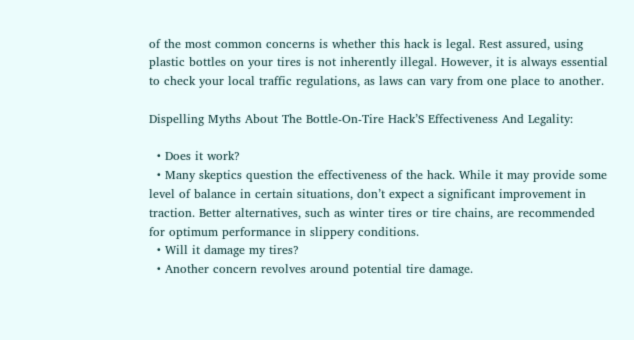of the most common concerns is whether this hack is legal. Rest assured, using plastic bottles on your tires is not inherently illegal. However, it is always essential to check your local traffic regulations, as laws can vary from one place to another.

Dispelling Myths About The Bottle-On-Tire Hack’S Effectiveness And Legality:

  • Does it work?
  • Many skeptics question the effectiveness of the hack. While it may provide some level of balance in certain situations, don’t expect a significant improvement in traction. Better alternatives, such as winter tires or tire chains, are recommended for optimum performance in slippery conditions.
  • Will it damage my tires?
  • Another concern revolves around potential tire damage.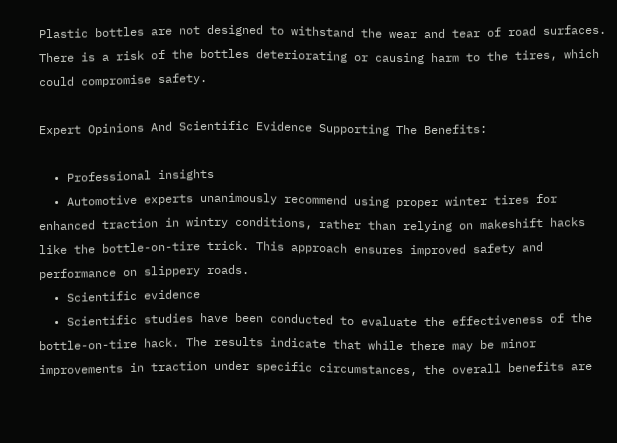Plastic bottles are not designed to withstand the wear and tear of road surfaces. There is a risk of the bottles deteriorating or causing harm to the tires, which could compromise safety.

Expert Opinions And Scientific Evidence Supporting The Benefits:

  • Professional insights
  • Automotive experts unanimously recommend using proper winter tires for enhanced traction in wintry conditions, rather than relying on makeshift hacks like the bottle-on-tire trick. This approach ensures improved safety and performance on slippery roads.
  • Scientific evidence
  • Scientific studies have been conducted to evaluate the effectiveness of the bottle-on-tire hack. The results indicate that while there may be minor improvements in traction under specific circumstances, the overall benefits are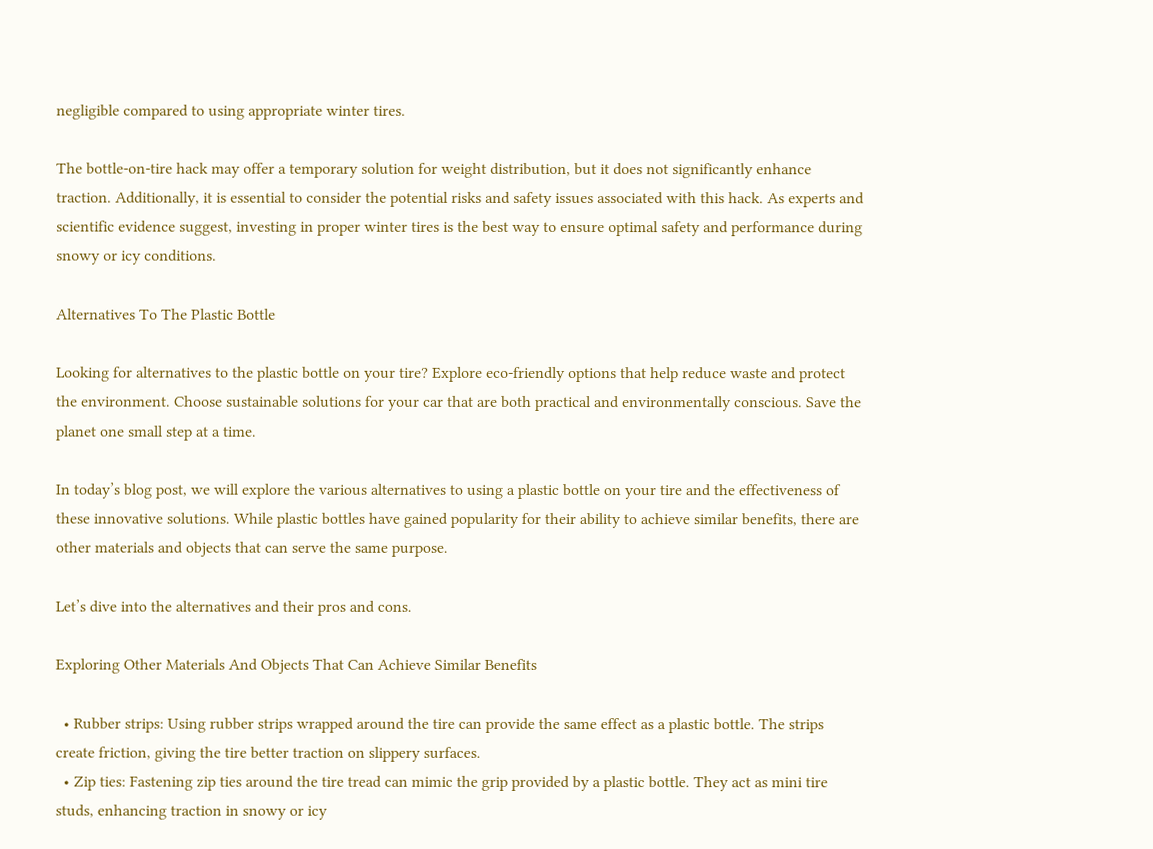negligible compared to using appropriate winter tires.

The bottle-on-tire hack may offer a temporary solution for weight distribution, but it does not significantly enhance traction. Additionally, it is essential to consider the potential risks and safety issues associated with this hack. As experts and scientific evidence suggest, investing in proper winter tires is the best way to ensure optimal safety and performance during snowy or icy conditions.

Alternatives To The Plastic Bottle

Looking for alternatives to the plastic bottle on your tire? Explore eco-friendly options that help reduce waste and protect the environment. Choose sustainable solutions for your car that are both practical and environmentally conscious. Save the planet one small step at a time.

In today’s blog post, we will explore the various alternatives to using a plastic bottle on your tire and the effectiveness of these innovative solutions. While plastic bottles have gained popularity for their ability to achieve similar benefits, there are other materials and objects that can serve the same purpose.

Let’s dive into the alternatives and their pros and cons.

Exploring Other Materials And Objects That Can Achieve Similar Benefits

  • Rubber strips: Using rubber strips wrapped around the tire can provide the same effect as a plastic bottle. The strips create friction, giving the tire better traction on slippery surfaces.
  • Zip ties: Fastening zip ties around the tire tread can mimic the grip provided by a plastic bottle. They act as mini tire studs, enhancing traction in snowy or icy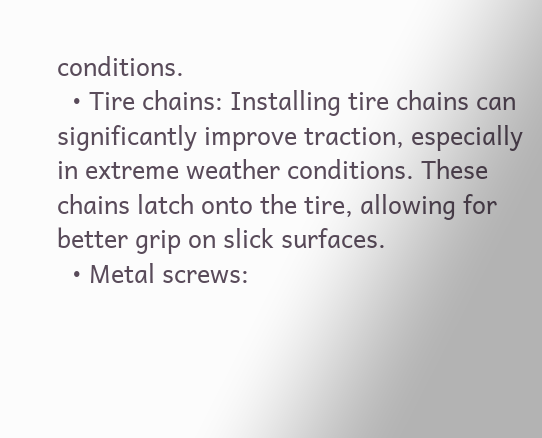conditions.
  • Tire chains: Installing tire chains can significantly improve traction, especially in extreme weather conditions. These chains latch onto the tire, allowing for better grip on slick surfaces.
  • Metal screws: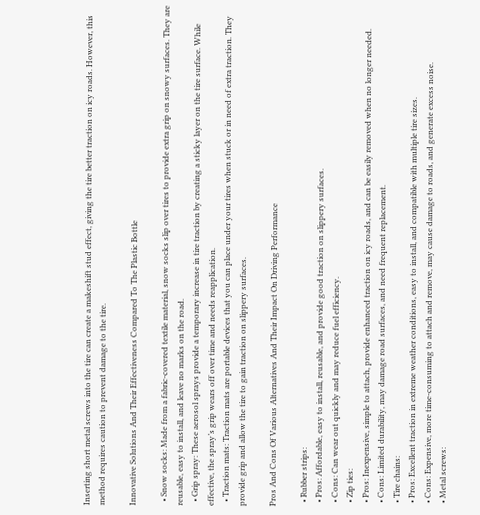Inserting short metal screws into the tire can create a makeshift stud effect, giving the tire better traction on icy roads. However, this method requires caution to prevent damage to the tire.

Innovative Solutions And Their Effectiveness Compared To The Plastic Bottle

  • Snow socks: Made from a fabric-covered textile material, snow socks slip over tires to provide extra grip on snowy surfaces. They are reusable, easy to install, and leave no marks on the road.
  • Grip spray: These aerosol sprays provide a temporary increase in tire traction by creating a sticky layer on the tire surface. While effective, the spray’s grip wears off over time and needs reapplication.
  • Traction mats: Traction mats are portable devices that you can place under your tires when stuck or in need of extra traction. They provide grip and allow the tire to gain traction on slippery surfaces.

Pros And Cons Of Various Alternatives And Their Impact On Driving Performance

  • Rubber strips:
  • Pros: Affordable, easy to install, reusable, and provide good traction on slippery surfaces.
  • Cons: Can wear out quickly and may reduce fuel efficiency.
  • Zip ties:
  • Pros: Inexpensive, simple to attach, provide enhanced traction on icy roads, and can be easily removed when no longer needed.
  • Cons: Limited durability, may damage road surfaces, and need frequent replacement.
  • Tire chains:
  • Pros: Excellent traction in extreme weather conditions, easy to install, and compatible with multiple tire sizes.
  • Cons: Expensive, more time-consuming to attach and remove, may cause damage to roads, and generate excess noise.
  • Metal screws: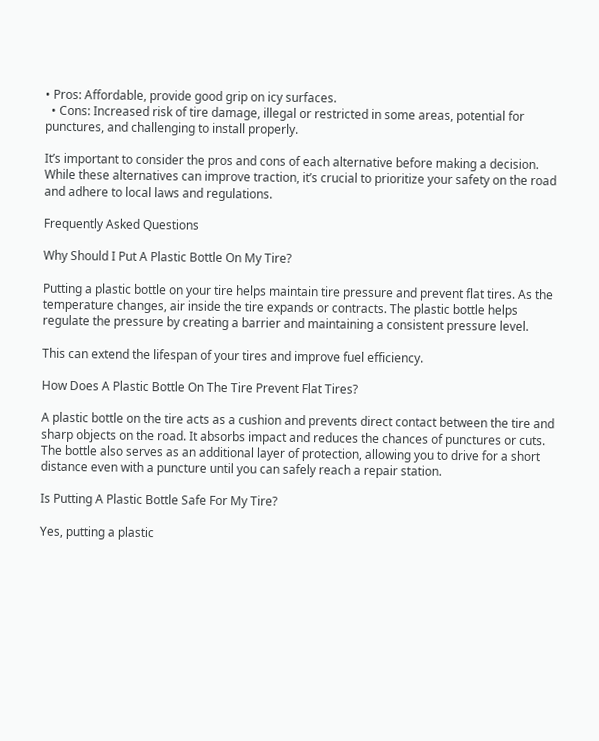• Pros: Affordable, provide good grip on icy surfaces.
  • Cons: Increased risk of tire damage, illegal or restricted in some areas, potential for punctures, and challenging to install properly.

It’s important to consider the pros and cons of each alternative before making a decision. While these alternatives can improve traction, it’s crucial to prioritize your safety on the road and adhere to local laws and regulations.

Frequently Asked Questions

Why Should I Put A Plastic Bottle On My Tire?

Putting a plastic bottle on your tire helps maintain tire pressure and prevent flat tires. As the temperature changes, air inside the tire expands or contracts. The plastic bottle helps regulate the pressure by creating a barrier and maintaining a consistent pressure level.

This can extend the lifespan of your tires and improve fuel efficiency.

How Does A Plastic Bottle On The Tire Prevent Flat Tires?

A plastic bottle on the tire acts as a cushion and prevents direct contact between the tire and sharp objects on the road. It absorbs impact and reduces the chances of punctures or cuts. The bottle also serves as an additional layer of protection, allowing you to drive for a short distance even with a puncture until you can safely reach a repair station.

Is Putting A Plastic Bottle Safe For My Tire?

Yes, putting a plastic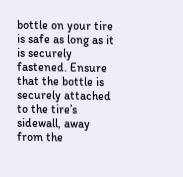bottle on your tire is safe as long as it is securely fastened. Ensure that the bottle is securely attached to the tire’s sidewall, away from the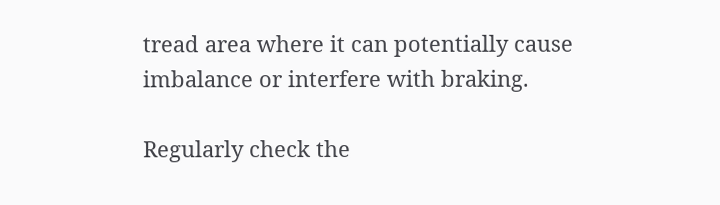tread area where it can potentially cause imbalance or interfere with braking.

Regularly check the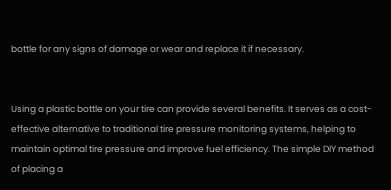bottle for any signs of damage or wear and replace it if necessary.


Using a plastic bottle on your tire can provide several benefits. It serves as a cost-effective alternative to traditional tire pressure monitoring systems, helping to maintain optimal tire pressure and improve fuel efficiency. The simple DIY method of placing a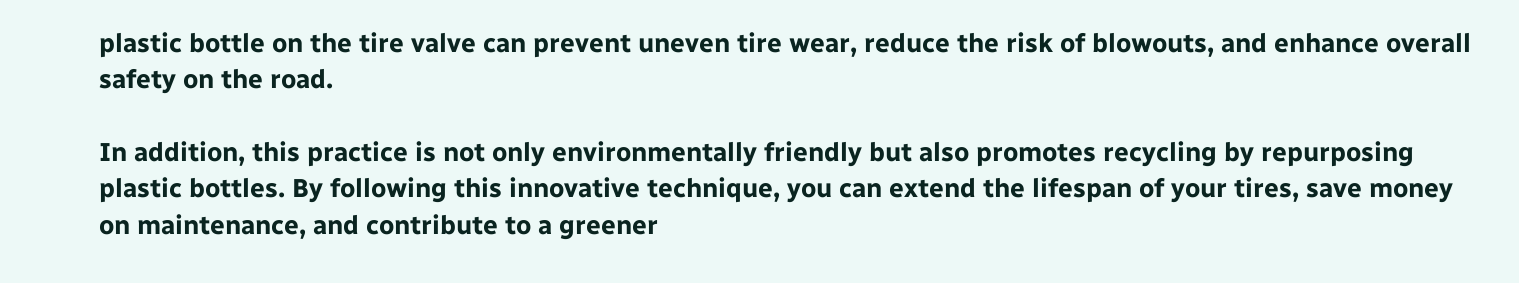plastic bottle on the tire valve can prevent uneven tire wear, reduce the risk of blowouts, and enhance overall safety on the road.

In addition, this practice is not only environmentally friendly but also promotes recycling by repurposing plastic bottles. By following this innovative technique, you can extend the lifespan of your tires, save money on maintenance, and contribute to a greener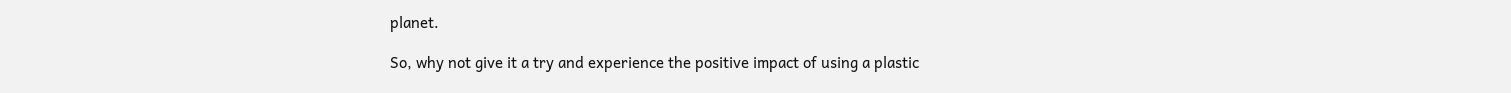planet.

So, why not give it a try and experience the positive impact of using a plastic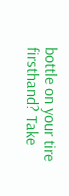bottle on your tire firsthand? Take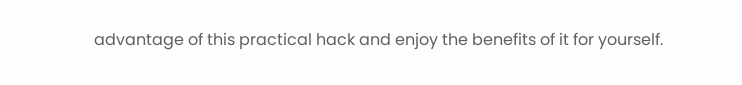advantage of this practical hack and enjoy the benefits of it for yourself.